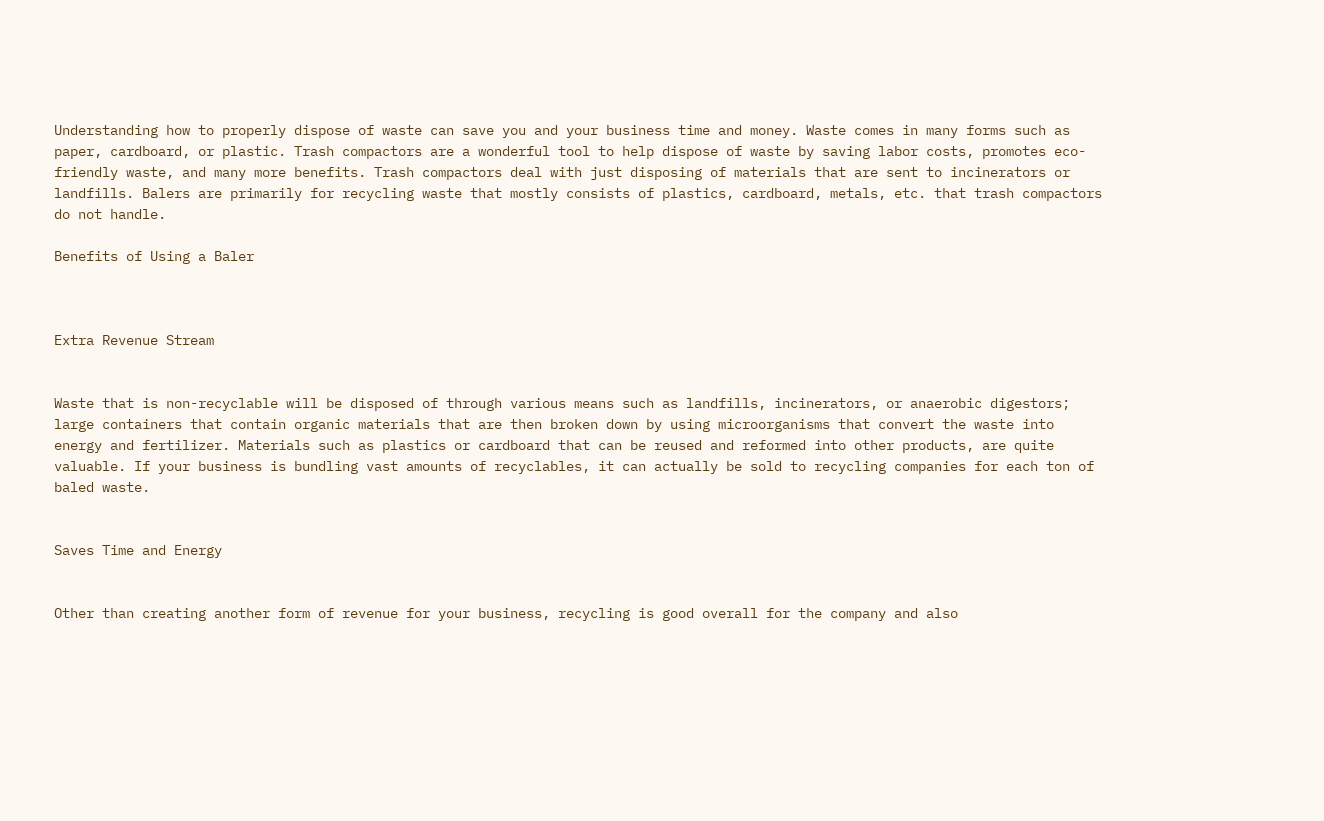Understanding how to properly dispose of waste can save you and your business time and money. Waste comes in many forms such as paper, cardboard, or plastic. Trash compactors are a wonderful tool to help dispose of waste by saving labor costs, promotes eco-friendly waste, and many more benefits. Trash compactors deal with just disposing of materials that are sent to incinerators or landfills. Balers are primarily for recycling waste that mostly consists of plastics, cardboard, metals, etc. that trash compactors do not handle.

Benefits of Using a Baler



Extra Revenue Stream


Waste that is non-recyclable will be disposed of through various means such as landfills, incinerators, or anaerobic digestors; large containers that contain organic materials that are then broken down by using microorganisms that convert the waste into energy and fertilizer. Materials such as plastics or cardboard that can be reused and reformed into other products, are quite valuable. If your business is bundling vast amounts of recyclables, it can actually be sold to recycling companies for each ton of baled waste.


Saves Time and Energy


Other than creating another form of revenue for your business, recycling is good overall for the company and also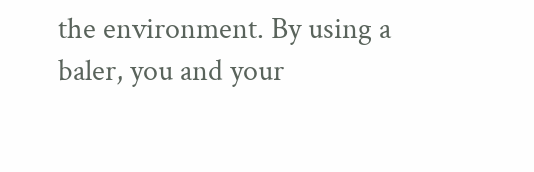the environment. By using a baler, you and your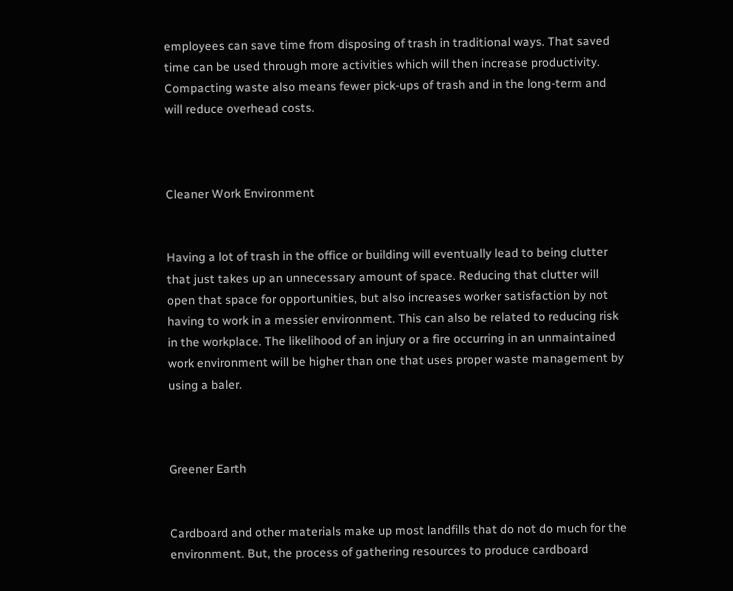employees can save time from disposing of trash in traditional ways. That saved time can be used through more activities which will then increase productivity. Compacting waste also means fewer pick-ups of trash and in the long-term and will reduce overhead costs.



Cleaner Work Environment


Having a lot of trash in the office or building will eventually lead to being clutter that just takes up an unnecessary amount of space. Reducing that clutter will open that space for opportunities, but also increases worker satisfaction by not having to work in a messier environment. This can also be related to reducing risk in the workplace. The likelihood of an injury or a fire occurring in an unmaintained work environment will be higher than one that uses proper waste management by using a baler.



Greener Earth


Cardboard and other materials make up most landfills that do not do much for the environment. But, the process of gathering resources to produce cardboard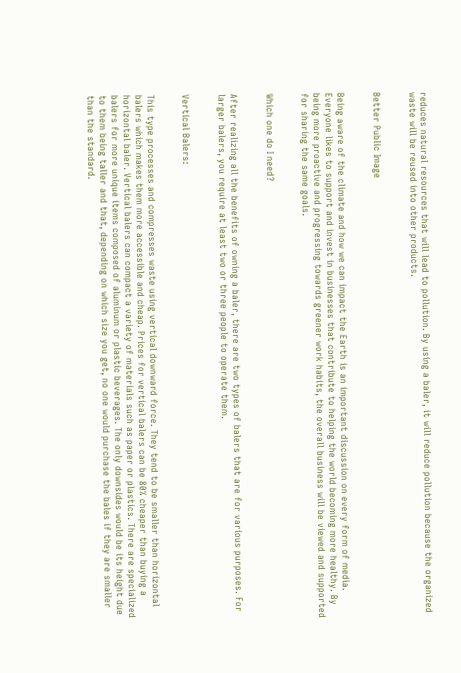reduces natural resources that will lead to pollution. By using a baler, it will reduce pollution because the organized waste will be reused into other products.


Better Public Image


Being aware of the climate and how we can impact the Earth is an important discussion on every form of media. Everyone likes to support and invest in businesses that contribute to helping the world becoming more healthy. By being more proactive and progressing towards greener work habits, the overall business will be viewed and supported for sharing the same goals.


Which one do I need?


After realizing all the benefits of owning a baler, there are two types of balers that are for various purposes. For larger balers, you require at least two or three people to operate them.


Vertical Balers:


This type processes and compresses waste using vertical downward force. They tend to be smaller than horizontal balers which makes them more accessible and cheap. Prices for vertical balers can be 80% cheaper than buying a horizontal baler. Vertical balers can compact a variety of materials such as paper or plastics. There are specialized balers for more unique items composed of aluminum or plastic beverages. The only downsides would be its height due to them being taller and that, depending on which size you get, no one would purchase the bales if they are smaller than the standard.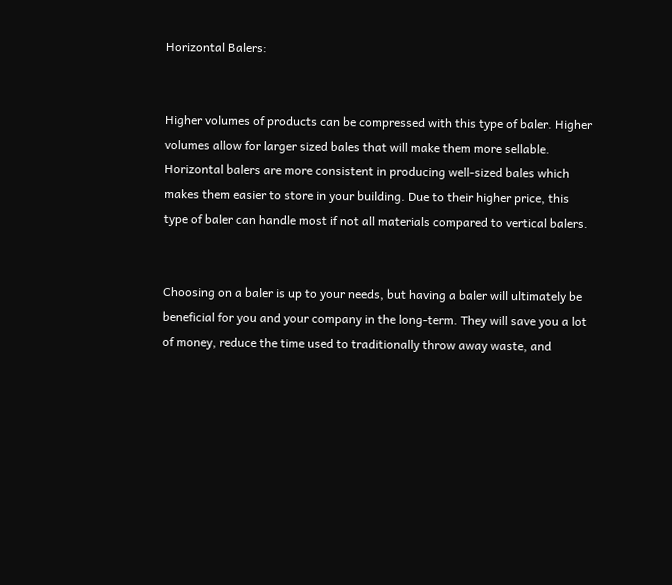Horizontal Balers:


Higher volumes of products can be compressed with this type of baler. Higher volumes allow for larger sized bales that will make them more sellable. Horizontal balers are more consistent in producing well-sized bales which makes them easier to store in your building. Due to their higher price, this type of baler can handle most if not all materials compared to vertical balers.


Choosing on a baler is up to your needs, but having a baler will ultimately be beneficial for you and your company in the long-term. They will save you a lot of money, reduce the time used to traditionally throw away waste, and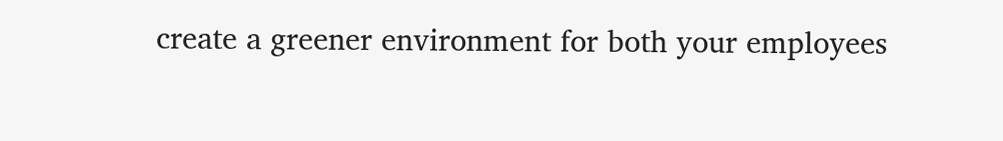create a greener environment for both your employees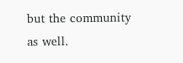but the community as well.